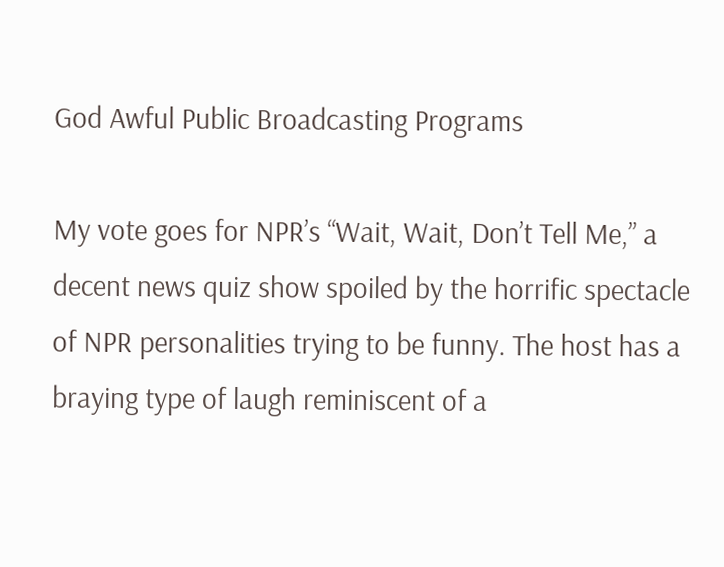God Awful Public Broadcasting Programs

My vote goes for NPR’s “Wait, Wait, Don’t Tell Me,” a decent news quiz show spoiled by the horrific spectacle of NPR personalities trying to be funny. The host has a braying type of laugh reminiscent of a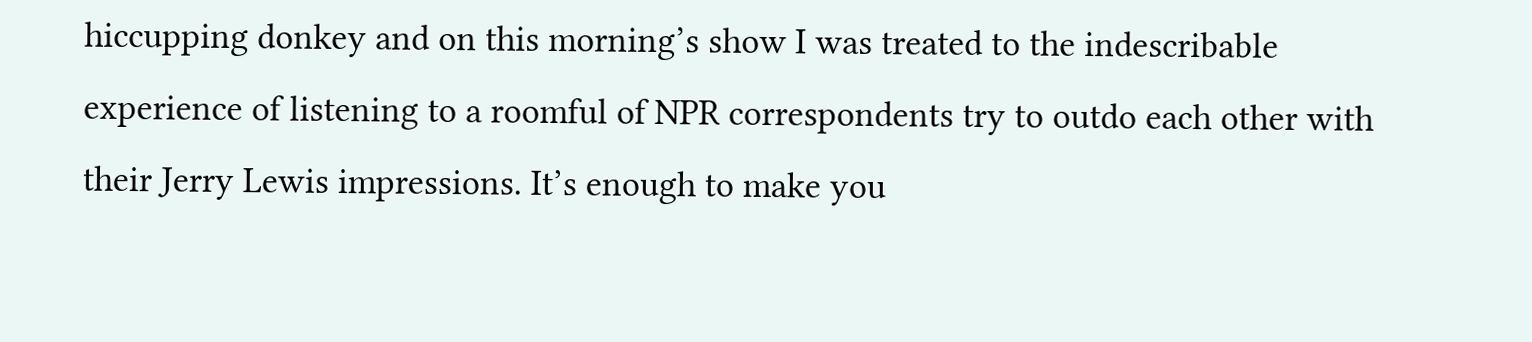hiccupping donkey and on this morning’s show I was treated to the indescribable experience of listening to a roomful of NPR correspondents try to outdo each other with their Jerry Lewis impressions. It’s enough to make you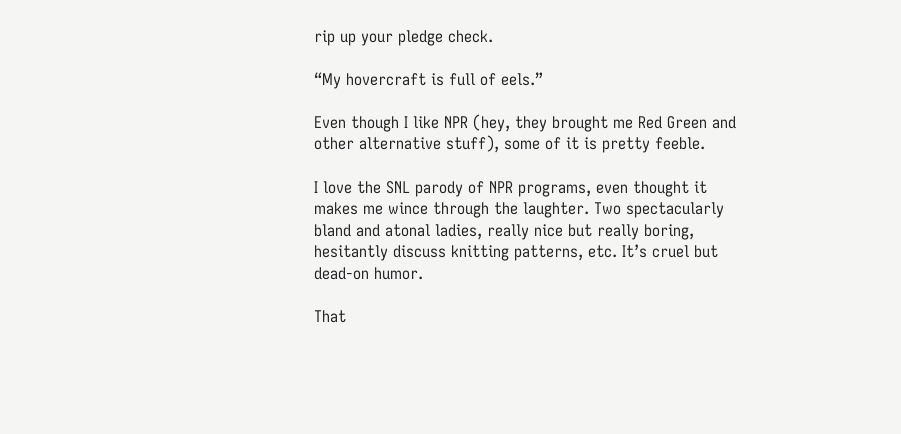rip up your pledge check.

“My hovercraft is full of eels.”

Even though I like NPR (hey, they brought me Red Green and other alternative stuff), some of it is pretty feeble.

I love the SNL parody of NPR programs, even thought it makes me wince through the laughter. Two spectacularly bland and atonal ladies, really nice but really boring, hesitantly discuss knitting patterns, etc. It’s cruel but dead-on humor.

That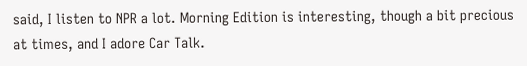said, I listen to NPR a lot. Morning Edition is interesting, though a bit precious at times, and I adore Car Talk.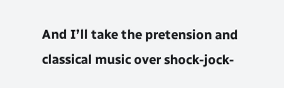And I’ll take the pretension and classical music over shock-jock-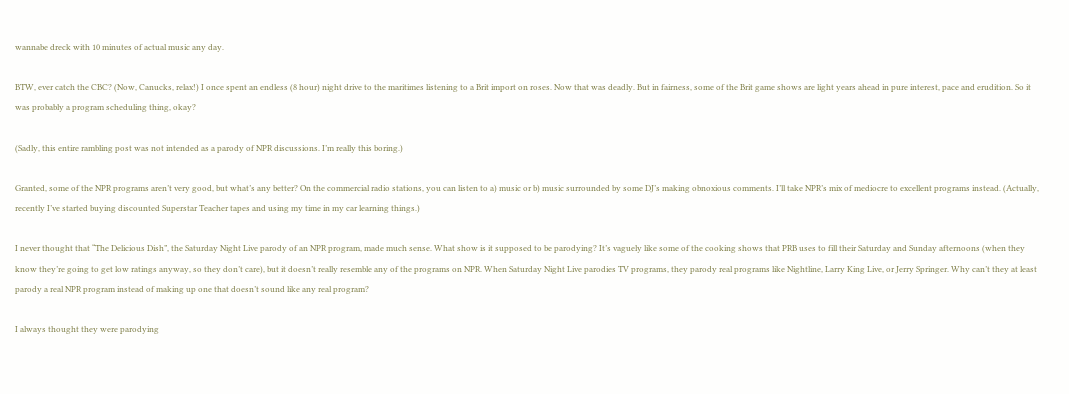wannabe dreck with 10 minutes of actual music any day.

BTW, ever catch the CBC? (Now, Canucks, relax!) I once spent an endless (8 hour) night drive to the maritimes listening to a Brit import on roses. Now that was deadly. But in fairness, some of the Brit game shows are light years ahead in pure interest, pace and erudition. So it was probably a program scheduling thing, okay?

(Sadly, this entire rambling post was not intended as a parody of NPR discussions. I’m really this boring.)

Granted, some of the NPR programs aren’t very good, but what’s any better? On the commercial radio stations, you can listen to a) music or b) music surrounded by some DJ’s making obnoxious comments. I’ll take NPR’s mix of mediocre to excellent programs instead. (Actually, recently I’ve started buying discounted Superstar Teacher tapes and using my time in my car learning things.)

I never thought that “The Delicious Dish”, the Saturday Night Live parody of an NPR program, made much sense. What show is it supposed to be parodying? It’s vaguely like some of the cooking shows that PRB uses to fill their Saturday and Sunday afternoons (when they know they’re going to get low ratings anyway, so they don’t care), but it doesn’t really resemble any of the programs on NPR. When Saturday Night Live parodies TV programs, they parody real programs like Nightline, Larry King Live, or Jerry Springer. Why can’t they at least parody a real NPR program instead of making up one that doesn’t sound like any real program?

I always thought they were parodying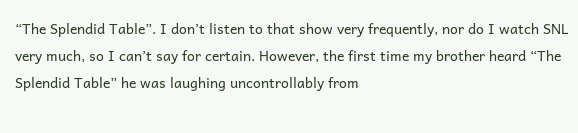“The Splendid Table”. I don’t listen to that show very frequently, nor do I watch SNL very much, so I can’t say for certain. However, the first time my brother heard “The Splendid Table” he was laughing uncontrollably from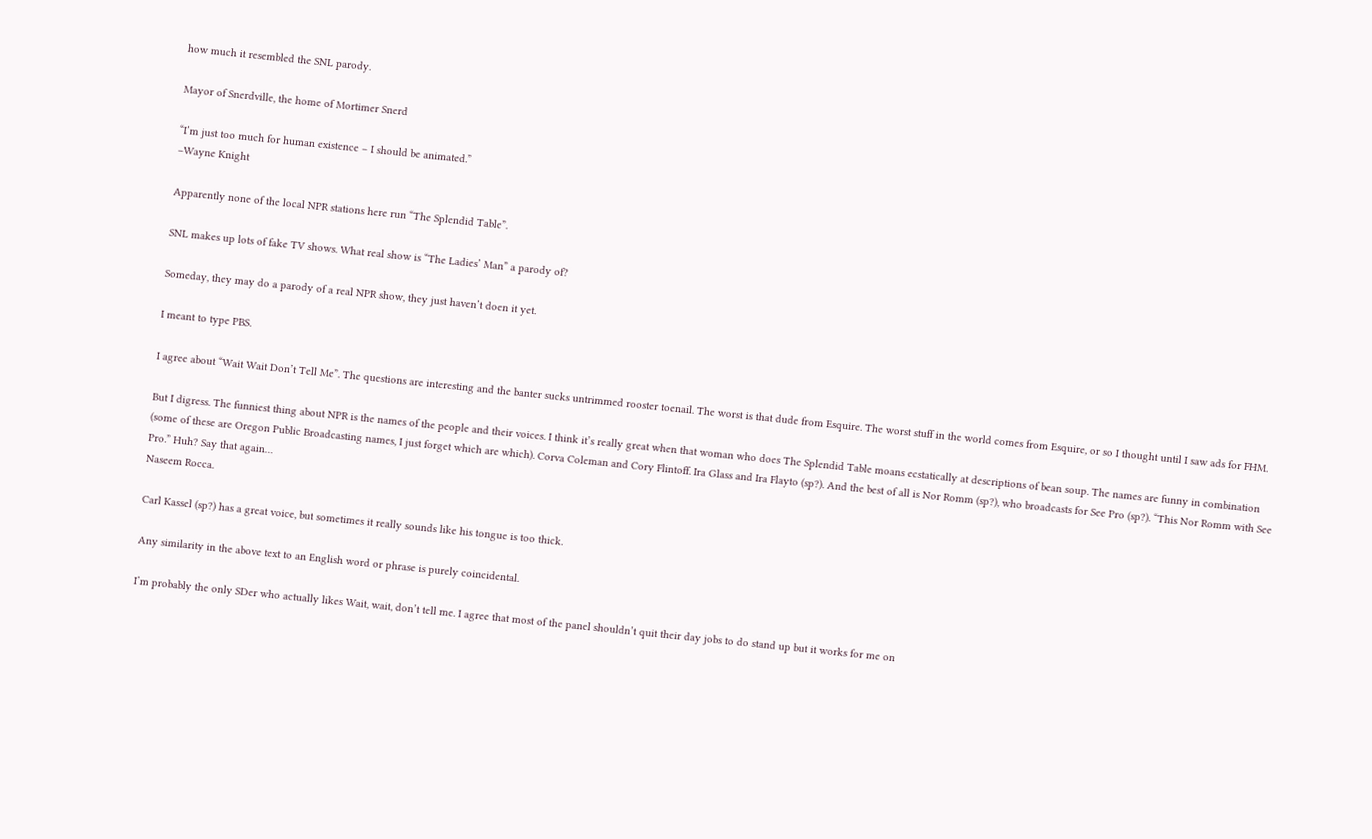how much it resembled the SNL parody.

Mayor of Snerdville, the home of Mortimer Snerd

“I’m just too much for human existence – I should be animated.”
–Wayne Knight

Apparently none of the local NPR stations here run “The Splendid Table”.

SNL makes up lots of fake TV shows. What real show is “The Ladies’ Man” a parody of?

Someday, they may do a parody of a real NPR show, they just haven’t doen it yet.

I meant to type PBS.

I agree about “Wait Wait Don’t Tell Me”. The questions are interesting and the banter sucks untrimmed rooster toenail. The worst is that dude from Esquire. The worst stuff in the world comes from Esquire, or so I thought until I saw ads for FHM.

But I digress. The funniest thing about NPR is the names of the people and their voices. I think it’s really great when that woman who does The Splendid Table moans ecstatically at descriptions of bean soup. The names are funny in combination (some of these are Oregon Public Broadcasting names, I just forget which are which). Corva Coleman and Cory Flintoff. Ira Glass and Ira Flayto (sp?). And the best of all is Nor Romm (sp?), who broadcasts for See Pro (sp?). “This Nor Romm with See Pro.” Huh? Say that again…
Naseem Rocca.

Carl Kassel (sp?) has a great voice, but sometimes it really sounds like his tongue is too thick.

Any similarity in the above text to an English word or phrase is purely coincidental.

I’m probably the only SDer who actually likes Wait, wait, don’t tell me. I agree that most of the panel shouldn’t quit their day jobs to do stand up but it works for me on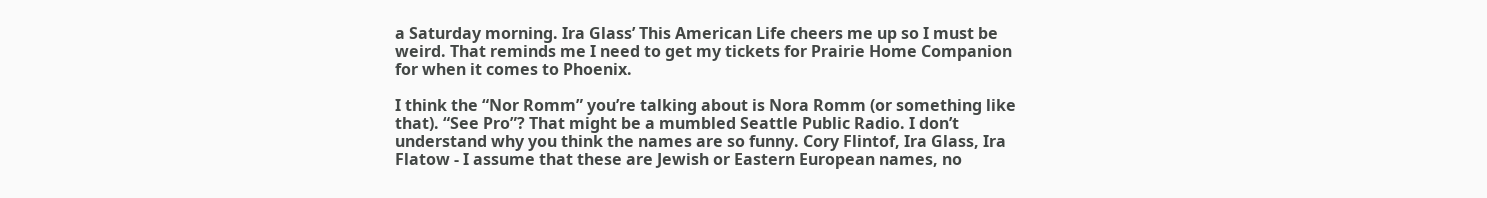a Saturday morning. Ira Glass’ This American Life cheers me up so I must be weird. That reminds me I need to get my tickets for Prairie Home Companion for when it comes to Phoenix.

I think the “Nor Romm” you’re talking about is Nora Romm (or something like that). “See Pro”? That might be a mumbled Seattle Public Radio. I don’t understand why you think the names are so funny. Cory Flintof, Ira Glass, Ira Flatow - I assume that these are Jewish or Eastern European names, no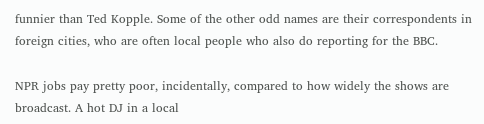funnier than Ted Kopple. Some of the other odd names are their correspondents in foreign cities, who are often local people who also do reporting for the BBC.

NPR jobs pay pretty poor, incidentally, compared to how widely the shows are broadcast. A hot DJ in a local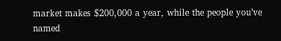market makes $200,000 a year, while the people you’ve named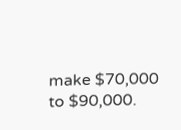make $70,000 to $90,000.